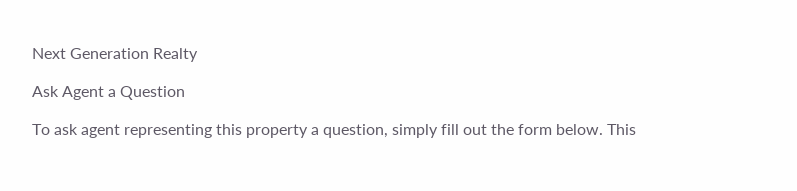Next Generation Realty

Ask Agent a Question

To ask agent representing this property a question, simply fill out the form below. This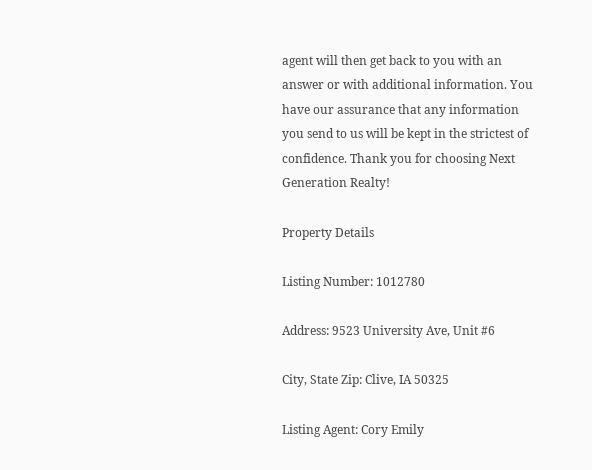agent will then get back to you with an answer or with additional information. You have our assurance that any information you send to us will be kept in the strictest of confidence. Thank you for choosing Next Generation Realty!

Property Details

Listing Number: 1012780

Address: 9523 University Ave, Unit #6

City, State Zip: Clive, IA 50325

Listing Agent: Cory Emily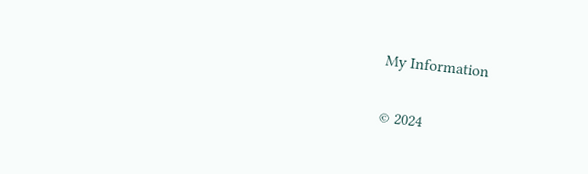My Information

© 2024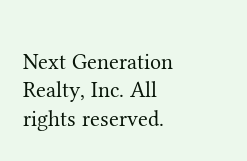Next Generation Realty, Inc. All rights reserved.